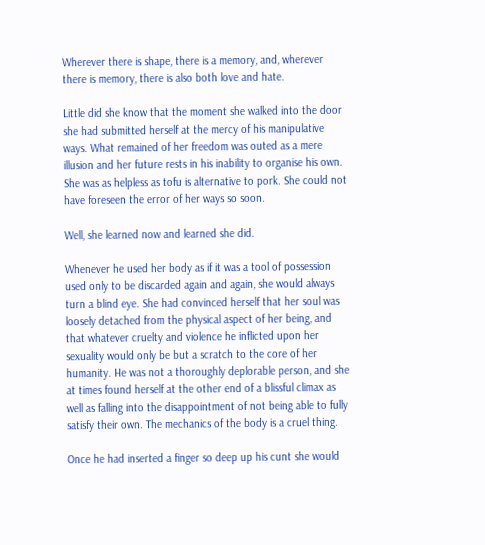Wherever there is shape, there is a memory, and, wherever there is memory, there is also both love and hate.

Little did she know that the moment she walked into the door she had submitted herself at the mercy of his manipulative ways. What remained of her freedom was outed as a mere illusion and her future rests in his inability to organise his own. She was as helpless as tofu is alternative to pork. She could not have foreseen the error of her ways so soon.

Well, she learned now and learned she did.

Whenever he used her body as if it was a tool of possession used only to be discarded again and again, she would always turn a blind eye. She had convinced herself that her soul was loosely detached from the physical aspect of her being, and that whatever cruelty and violence he inflicted upon her sexuality would only be but a scratch to the core of her humanity. He was not a thoroughly deplorable person, and she at times found herself at the other end of a blissful climax as well as falling into the disappointment of not being able to fully satisfy their own. The mechanics of the body is a cruel thing.

Once he had inserted a finger so deep up his cunt she would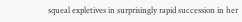squeal expletives in surprisingly rapid succession in her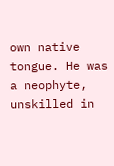own native tongue. He was a neophyte, unskilled in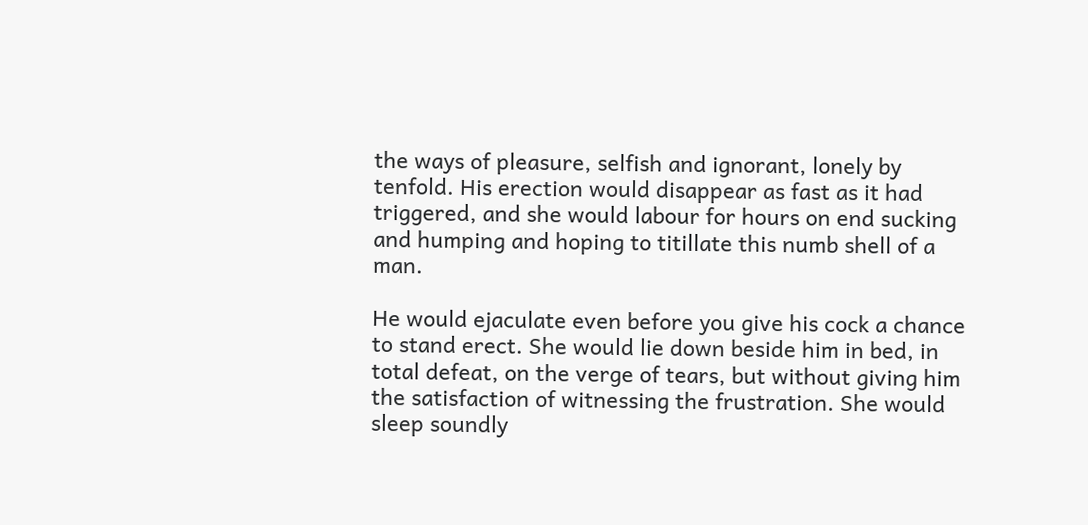the ways of pleasure, selfish and ignorant, lonely by tenfold. His erection would disappear as fast as it had triggered, and she would labour for hours on end sucking and humping and hoping to titillate this numb shell of a man.

He would ejaculate even before you give his cock a chance to stand erect. She would lie down beside him in bed, in total defeat, on the verge of tears, but without giving him the satisfaction of witnessing the frustration. She would sleep soundly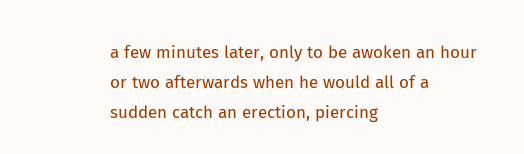a few minutes later, only to be awoken an hour or two afterwards when he would all of a sudden catch an erection, piercing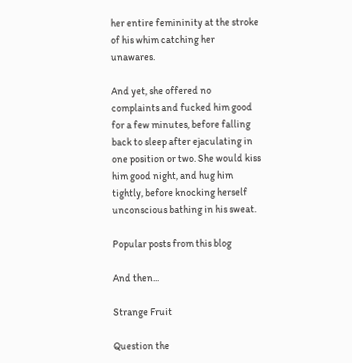her entire femininity at the stroke of his whim catching her unawares.

And yet, she offered no complaints and fucked him good for a few minutes, before falling back to sleep after ejaculating in one position or two. She would kiss him good night, and hug him tightly, before knocking herself unconscious bathing in his sweat.

Popular posts from this blog

And then...

Strange Fruit

Question the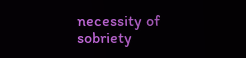necessity of sobriety